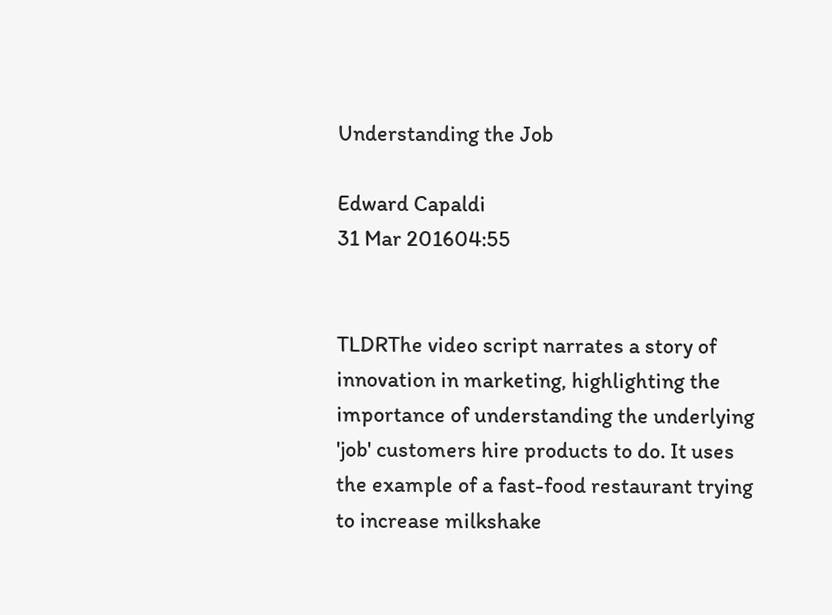Understanding the Job

Edward Capaldi
31 Mar 201604:55


TLDRThe video script narrates a story of innovation in marketing, highlighting the importance of understanding the underlying 'job' customers hire products to do. It uses the example of a fast-food restaurant trying to increase milkshake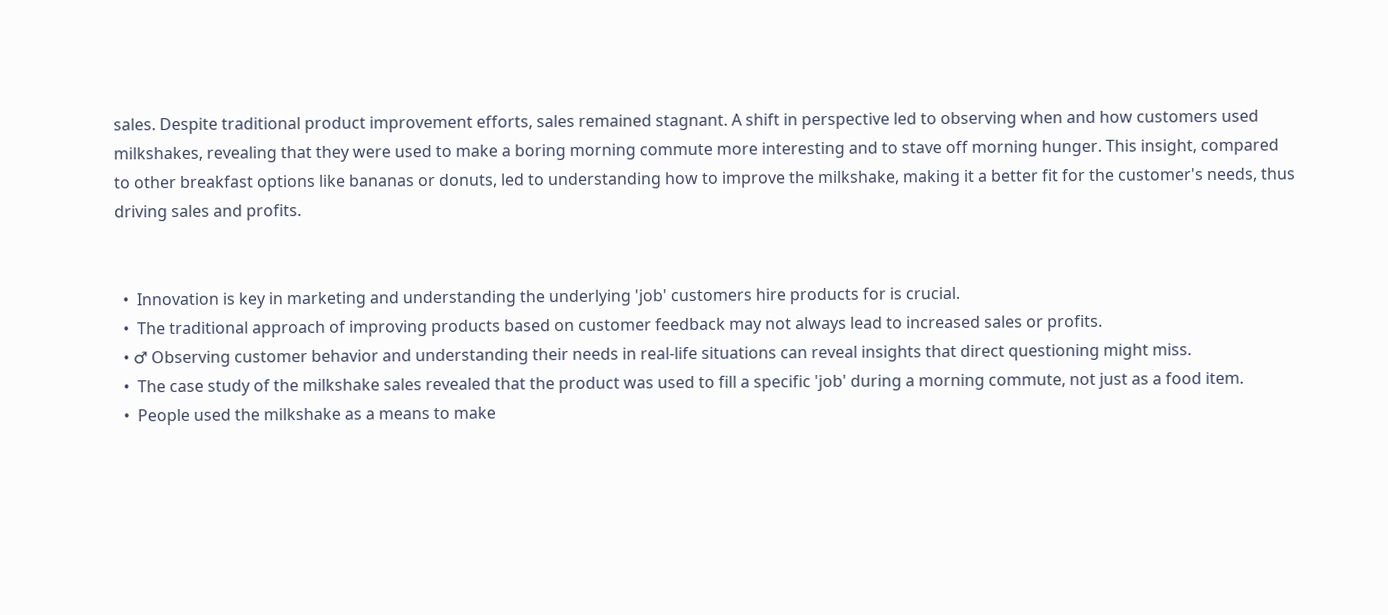sales. Despite traditional product improvement efforts, sales remained stagnant. A shift in perspective led to observing when and how customers used milkshakes, revealing that they were used to make a boring morning commute more interesting and to stave off morning hunger. This insight, compared to other breakfast options like bananas or donuts, led to understanding how to improve the milkshake, making it a better fit for the customer's needs, thus driving sales and profits.


  •  Innovation is key in marketing and understanding the underlying 'job' customers hire products for is crucial.
  •  The traditional approach of improving products based on customer feedback may not always lead to increased sales or profits.
  • ♂ Observing customer behavior and understanding their needs in real-life situations can reveal insights that direct questioning might miss.
  •  The case study of the milkshake sales revealed that the product was used to fill a specific 'job' during a morning commute, not just as a food item.
  •  People used the milkshake as a means to make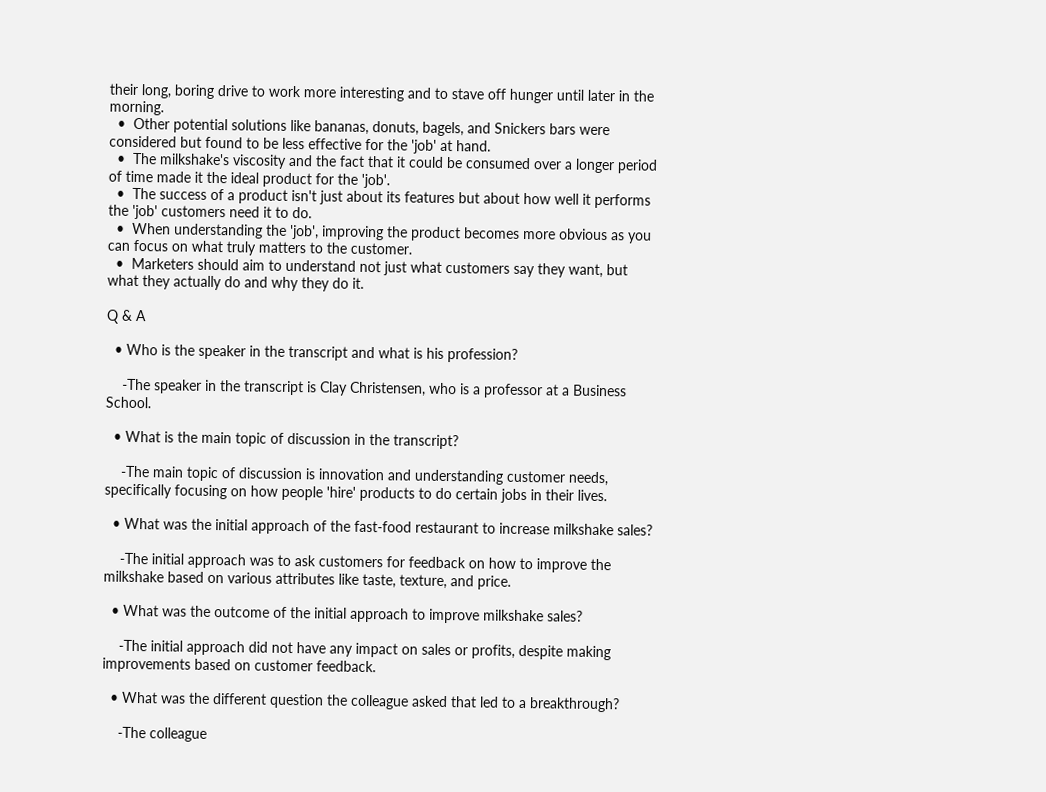their long, boring drive to work more interesting and to stave off hunger until later in the morning.
  •  Other potential solutions like bananas, donuts, bagels, and Snickers bars were considered but found to be less effective for the 'job' at hand.
  •  The milkshake's viscosity and the fact that it could be consumed over a longer period of time made it the ideal product for the 'job'.
  •  The success of a product isn't just about its features but about how well it performs the 'job' customers need it to do.
  •  When understanding the 'job', improving the product becomes more obvious as you can focus on what truly matters to the customer.
  •  Marketers should aim to understand not just what customers say they want, but what they actually do and why they do it.

Q & A

  • Who is the speaker in the transcript and what is his profession?

    -The speaker in the transcript is Clay Christensen, who is a professor at a Business School.

  • What is the main topic of discussion in the transcript?

    -The main topic of discussion is innovation and understanding customer needs, specifically focusing on how people 'hire' products to do certain jobs in their lives.

  • What was the initial approach of the fast-food restaurant to increase milkshake sales?

    -The initial approach was to ask customers for feedback on how to improve the milkshake based on various attributes like taste, texture, and price.

  • What was the outcome of the initial approach to improve milkshake sales?

    -The initial approach did not have any impact on sales or profits, despite making improvements based on customer feedback.

  • What was the different question the colleague asked that led to a breakthrough?

    -The colleague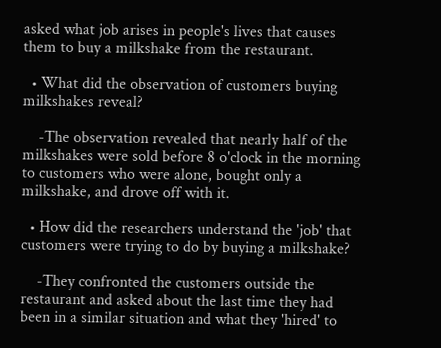asked what job arises in people's lives that causes them to buy a milkshake from the restaurant.

  • What did the observation of customers buying milkshakes reveal?

    -The observation revealed that nearly half of the milkshakes were sold before 8 o'clock in the morning to customers who were alone, bought only a milkshake, and drove off with it.

  • How did the researchers understand the 'job' that customers were trying to do by buying a milkshake?

    -They confronted the customers outside the restaurant and asked about the last time they had been in a similar situation and what they 'hired' to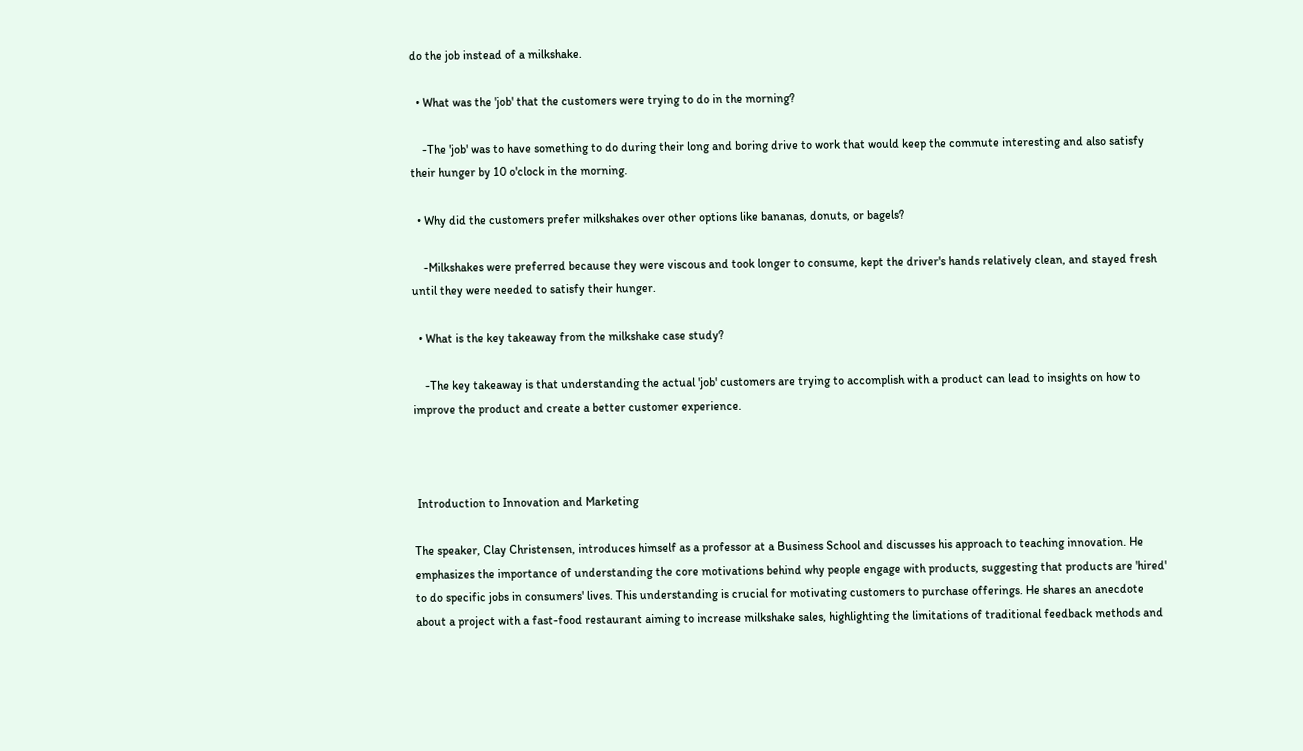do the job instead of a milkshake.

  • What was the 'job' that the customers were trying to do in the morning?

    -The 'job' was to have something to do during their long and boring drive to work that would keep the commute interesting and also satisfy their hunger by 10 o'clock in the morning.

  • Why did the customers prefer milkshakes over other options like bananas, donuts, or bagels?

    -Milkshakes were preferred because they were viscous and took longer to consume, kept the driver's hands relatively clean, and stayed fresh until they were needed to satisfy their hunger.

  • What is the key takeaway from the milkshake case study?

    -The key takeaway is that understanding the actual 'job' customers are trying to accomplish with a product can lead to insights on how to improve the product and create a better customer experience.



 Introduction to Innovation and Marketing

The speaker, Clay Christensen, introduces himself as a professor at a Business School and discusses his approach to teaching innovation. He emphasizes the importance of understanding the core motivations behind why people engage with products, suggesting that products are 'hired' to do specific jobs in consumers' lives. This understanding is crucial for motivating customers to purchase offerings. He shares an anecdote about a project with a fast-food restaurant aiming to increase milkshake sales, highlighting the limitations of traditional feedback methods and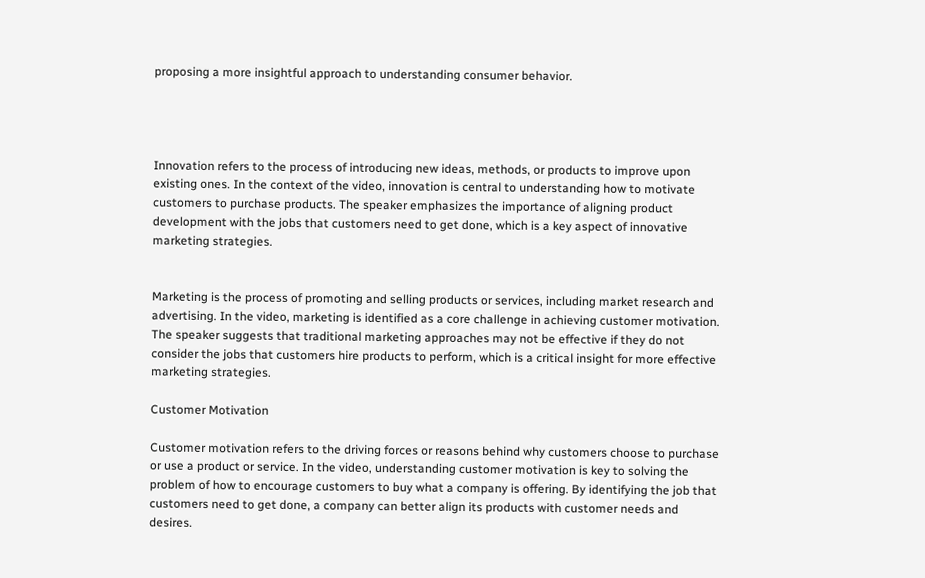proposing a more insightful approach to understanding consumer behavior.




Innovation refers to the process of introducing new ideas, methods, or products to improve upon existing ones. In the context of the video, innovation is central to understanding how to motivate customers to purchase products. The speaker emphasizes the importance of aligning product development with the jobs that customers need to get done, which is a key aspect of innovative marketing strategies.


Marketing is the process of promoting and selling products or services, including market research and advertising. In the video, marketing is identified as a core challenge in achieving customer motivation. The speaker suggests that traditional marketing approaches may not be effective if they do not consider the jobs that customers hire products to perform, which is a critical insight for more effective marketing strategies.

Customer Motivation

Customer motivation refers to the driving forces or reasons behind why customers choose to purchase or use a product or service. In the video, understanding customer motivation is key to solving the problem of how to encourage customers to buy what a company is offering. By identifying the job that customers need to get done, a company can better align its products with customer needs and desires.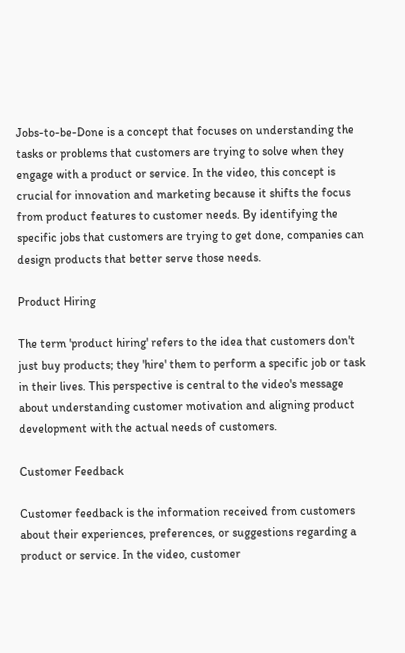Jobs-to-be-Done is a concept that focuses on understanding the tasks or problems that customers are trying to solve when they engage with a product or service. In the video, this concept is crucial for innovation and marketing because it shifts the focus from product features to customer needs. By identifying the specific jobs that customers are trying to get done, companies can design products that better serve those needs.

Product Hiring

The term 'product hiring' refers to the idea that customers don't just buy products; they 'hire' them to perform a specific job or task in their lives. This perspective is central to the video's message about understanding customer motivation and aligning product development with the actual needs of customers.

Customer Feedback

Customer feedback is the information received from customers about their experiences, preferences, or suggestions regarding a product or service. In the video, customer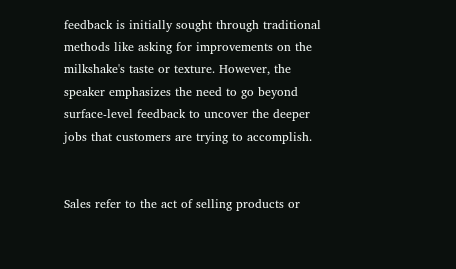feedback is initially sought through traditional methods like asking for improvements on the milkshake's taste or texture. However, the speaker emphasizes the need to go beyond surface-level feedback to uncover the deeper jobs that customers are trying to accomplish.


Sales refer to the act of selling products or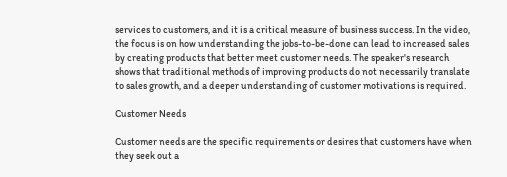services to customers, and it is a critical measure of business success. In the video, the focus is on how understanding the jobs-to-be-done can lead to increased sales by creating products that better meet customer needs. The speaker's research shows that traditional methods of improving products do not necessarily translate to sales growth, and a deeper understanding of customer motivations is required.

Customer Needs

Customer needs are the specific requirements or desires that customers have when they seek out a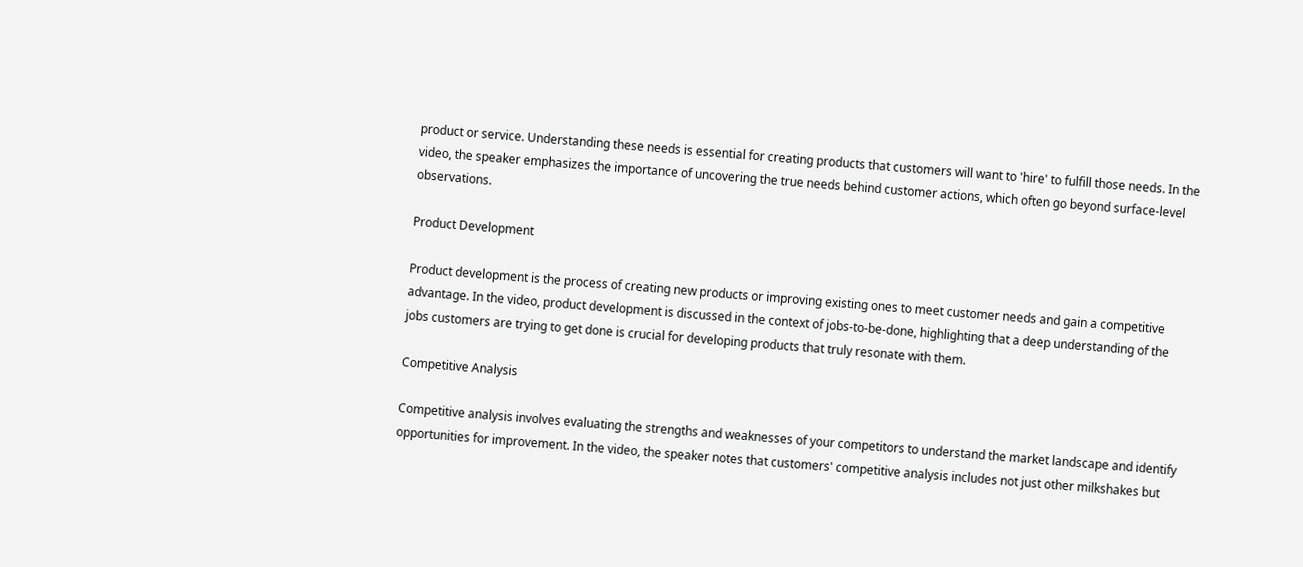product or service. Understanding these needs is essential for creating products that customers will want to 'hire' to fulfill those needs. In the video, the speaker emphasizes the importance of uncovering the true needs behind customer actions, which often go beyond surface-level observations.

Product Development

Product development is the process of creating new products or improving existing ones to meet customer needs and gain a competitive advantage. In the video, product development is discussed in the context of jobs-to-be-done, highlighting that a deep understanding of the jobs customers are trying to get done is crucial for developing products that truly resonate with them.

Competitive Analysis

Competitive analysis involves evaluating the strengths and weaknesses of your competitors to understand the market landscape and identify opportunities for improvement. In the video, the speaker notes that customers' competitive analysis includes not just other milkshakes but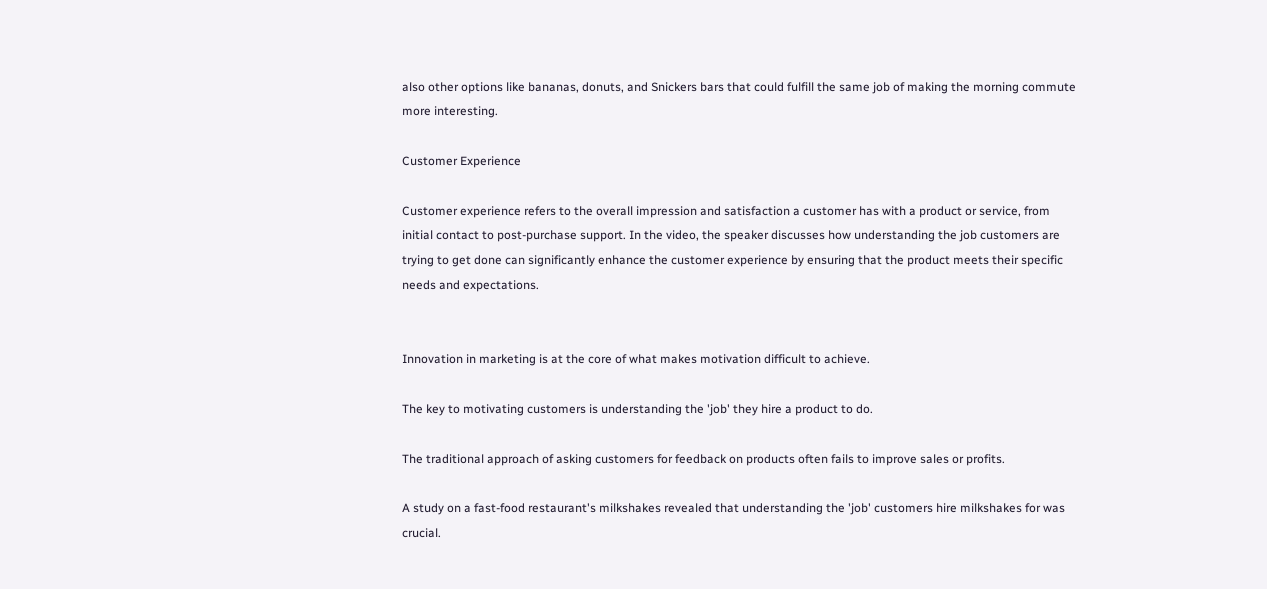also other options like bananas, donuts, and Snickers bars that could fulfill the same job of making the morning commute more interesting.

Customer Experience

Customer experience refers to the overall impression and satisfaction a customer has with a product or service, from initial contact to post-purchase support. In the video, the speaker discusses how understanding the job customers are trying to get done can significantly enhance the customer experience by ensuring that the product meets their specific needs and expectations.


Innovation in marketing is at the core of what makes motivation difficult to achieve.

The key to motivating customers is understanding the 'job' they hire a product to do.

The traditional approach of asking customers for feedback on products often fails to improve sales or profits.

A study on a fast-food restaurant's milkshakes revealed that understanding the 'job' customers hire milkshakes for was crucial.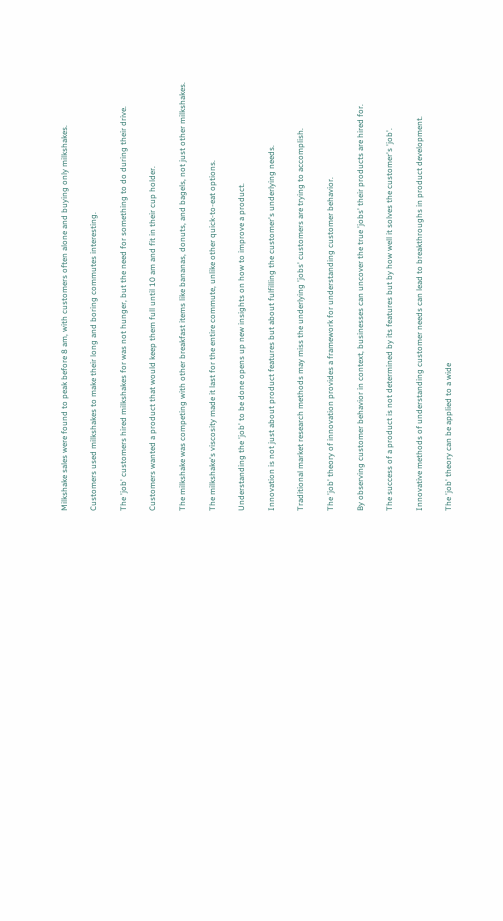Milkshake sales were found to peak before 8 am, with customers often alone and buying only milkshakes.

Customers used milkshakes to make their long and boring commutes interesting.

The 'job' customers hired milkshakes for was not hunger, but the need for something to do during their drive.

Customers wanted a product that would keep them full until 10 am and fit in their cup holder.

The milkshake was competing with other breakfast items like bananas, donuts, and bagels, not just other milkshakes.

The milkshake's viscosity made it last for the entire commute, unlike other quick-to-eat options.

Understanding the 'job' to be done opens up new insights on how to improve a product.

Innovation is not just about product features but about fulfilling the customer's underlying needs.

Traditional market research methods may miss the underlying 'jobs' customers are trying to accomplish.

The 'job' theory of innovation provides a framework for understanding customer behavior.

By observing customer behavior in context, businesses can uncover the true 'jobs' their products are hired for.

The success of a product is not determined by its features but by how well it solves the customer's 'job'.

Innovative methods of understanding customer needs can lead to breakthroughs in product development.

The 'job' theory can be applied to a wide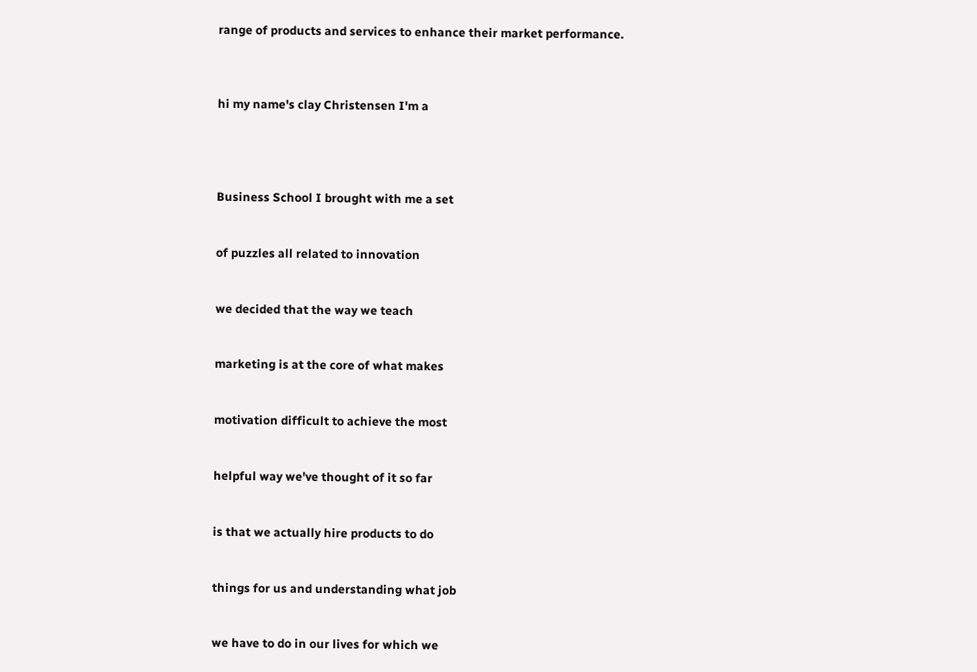range of products and services to enhance their market performance.



hi my name's clay Christensen I'm a




Business School I brought with me a set


of puzzles all related to innovation


we decided that the way we teach


marketing is at the core of what makes


motivation difficult to achieve the most


helpful way we've thought of it so far


is that we actually hire products to do


things for us and understanding what job


we have to do in our lives for which we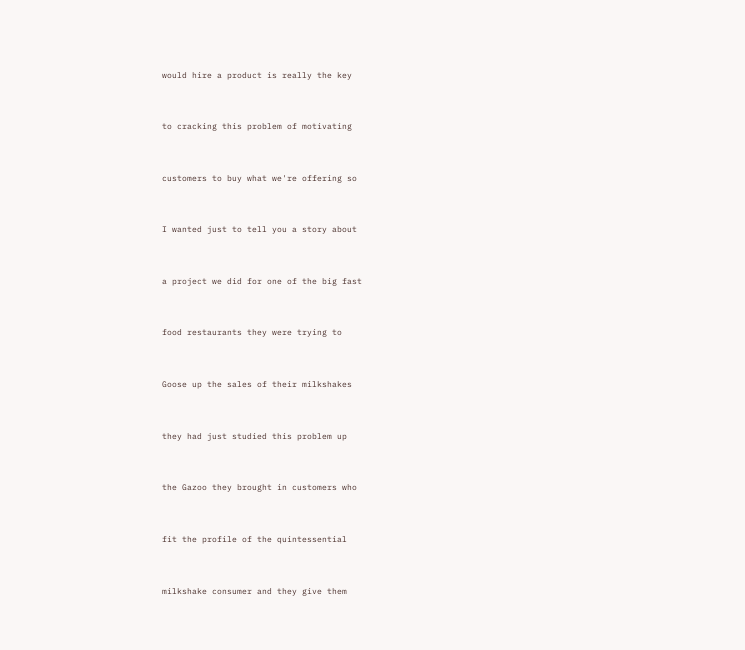would hire a product is really the key


to cracking this problem of motivating


customers to buy what we're offering so


I wanted just to tell you a story about


a project we did for one of the big fast


food restaurants they were trying to


Goose up the sales of their milkshakes


they had just studied this problem up


the Gazoo they brought in customers who


fit the profile of the quintessential


milkshake consumer and they give them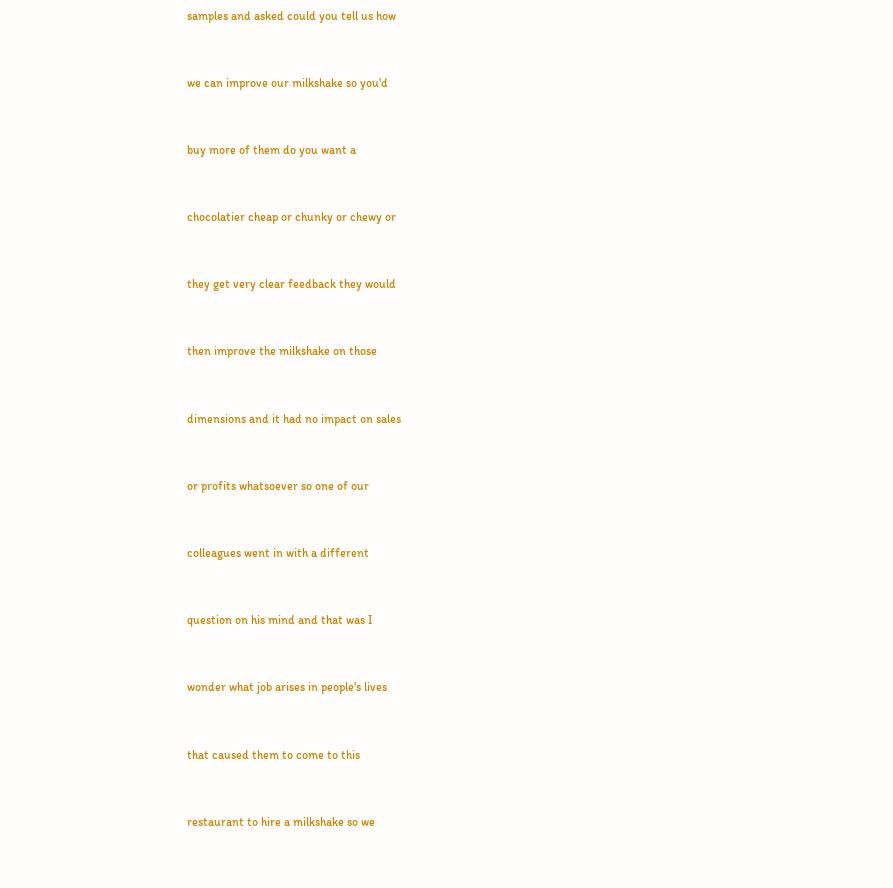samples and asked could you tell us how


we can improve our milkshake so you'd


buy more of them do you want a


chocolatier cheap or chunky or chewy or


they get very clear feedback they would


then improve the milkshake on those


dimensions and it had no impact on sales


or profits whatsoever so one of our


colleagues went in with a different


question on his mind and that was I


wonder what job arises in people's lives


that caused them to come to this


restaurant to hire a milkshake so we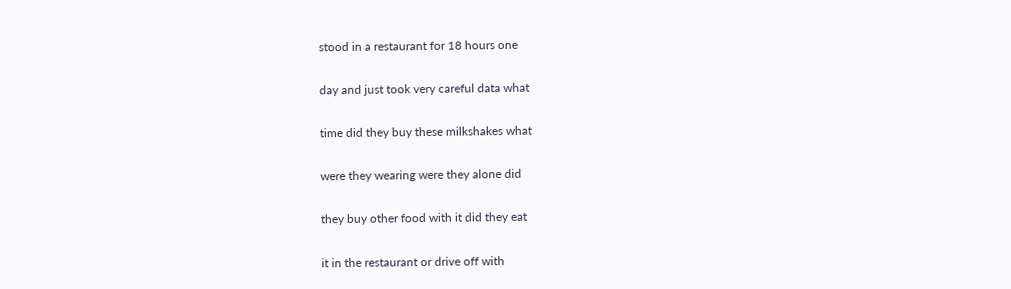stood in a restaurant for 18 hours one


day and just took very careful data what


time did they buy these milkshakes what


were they wearing were they alone did


they buy other food with it did they eat


it in the restaurant or drive off with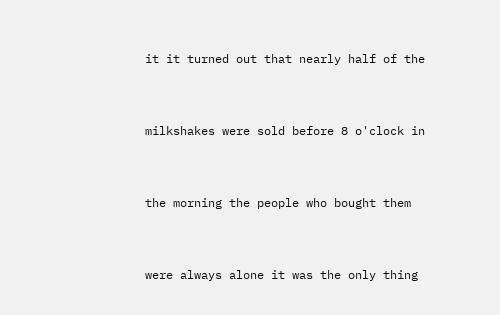it it turned out that nearly half of the


milkshakes were sold before 8 o'clock in


the morning the people who bought them


were always alone it was the only thing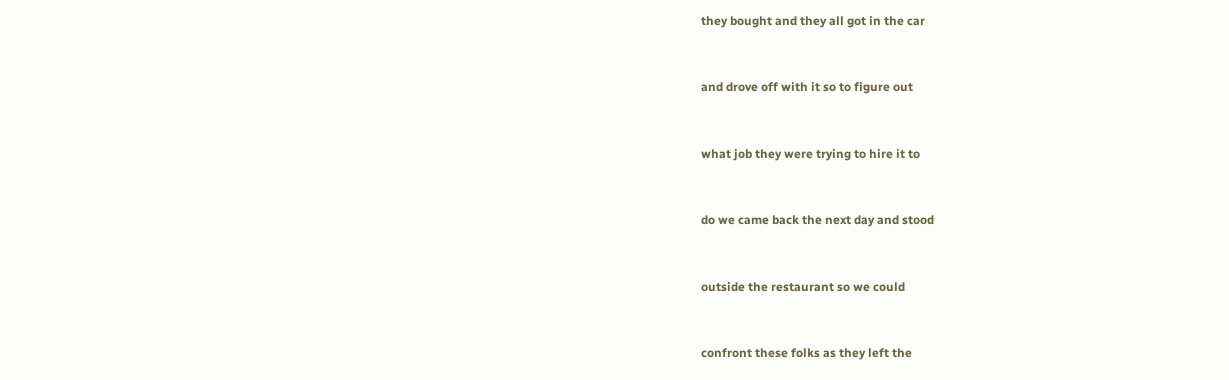they bought and they all got in the car


and drove off with it so to figure out


what job they were trying to hire it to


do we came back the next day and stood


outside the restaurant so we could


confront these folks as they left the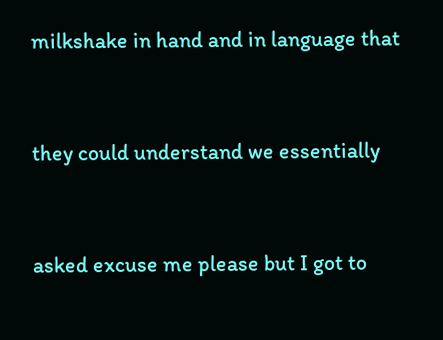milkshake in hand and in language that


they could understand we essentially


asked excuse me please but I got to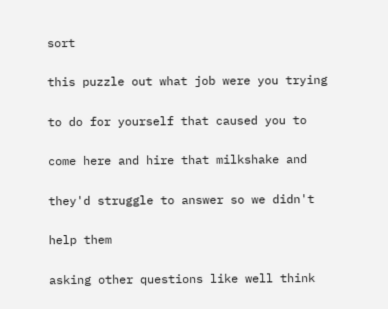sort


this puzzle out what job were you trying


to do for yourself that caused you to


come here and hire that milkshake and


they'd struggle to answer so we didn't


help them


asking other questions like well think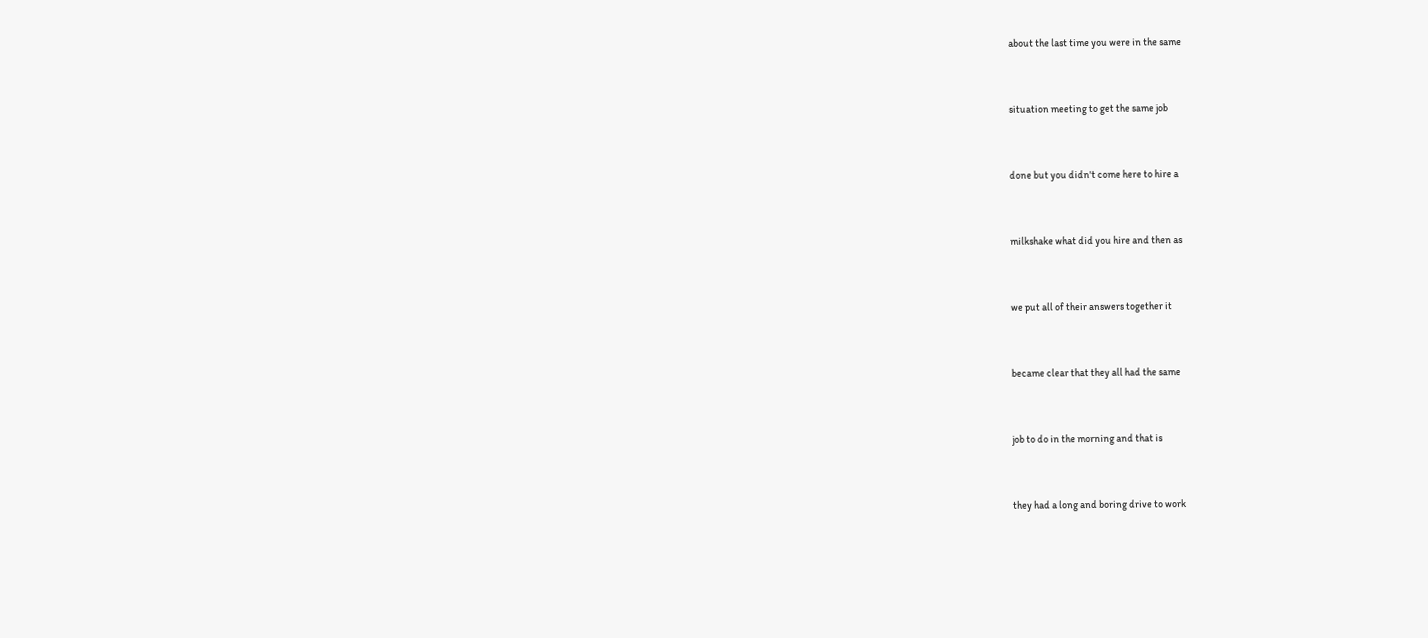about the last time you were in the same


situation meeting to get the same job


done but you didn't come here to hire a


milkshake what did you hire and then as


we put all of their answers together it


became clear that they all had the same


job to do in the morning and that is


they had a long and boring drive to work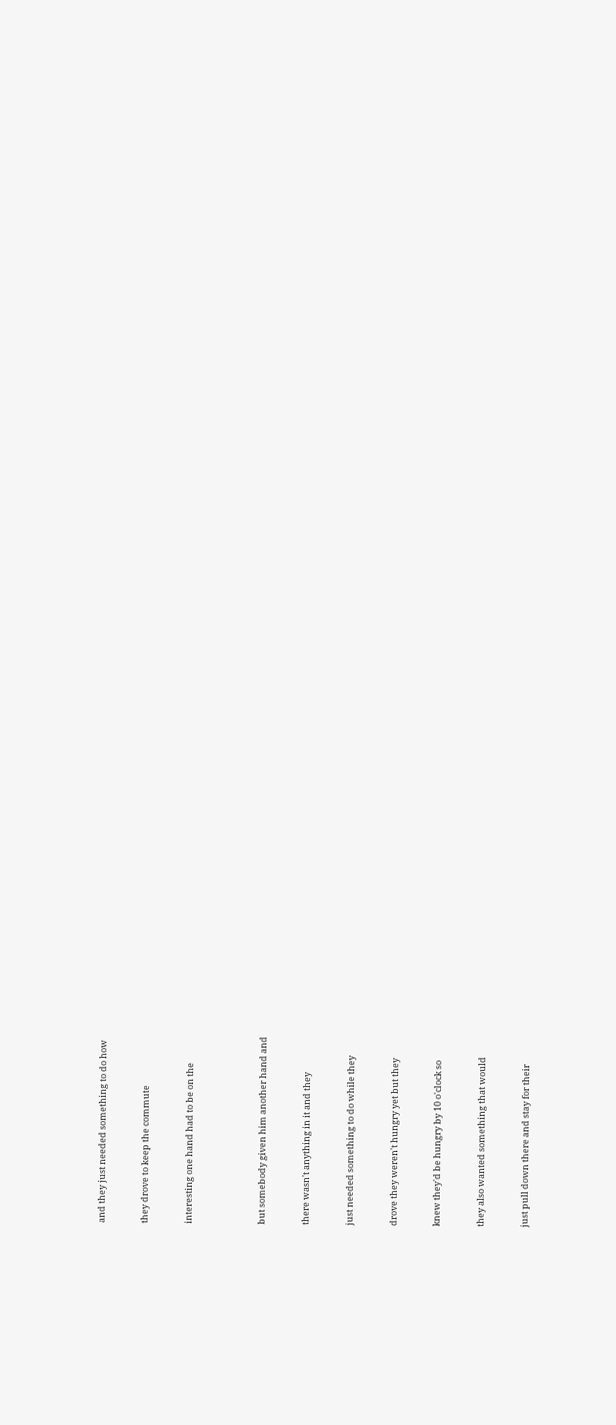and they just needed something to do how


they drove to keep the commute


interesting one hand had to be on the




but somebody given him another hand and


there wasn't anything in it and they


just needed something to do while they


drove they weren't hungry yet but they


knew they'd be hungry by 10 o'clock so


they also wanted something that would


just pull down there and stay for their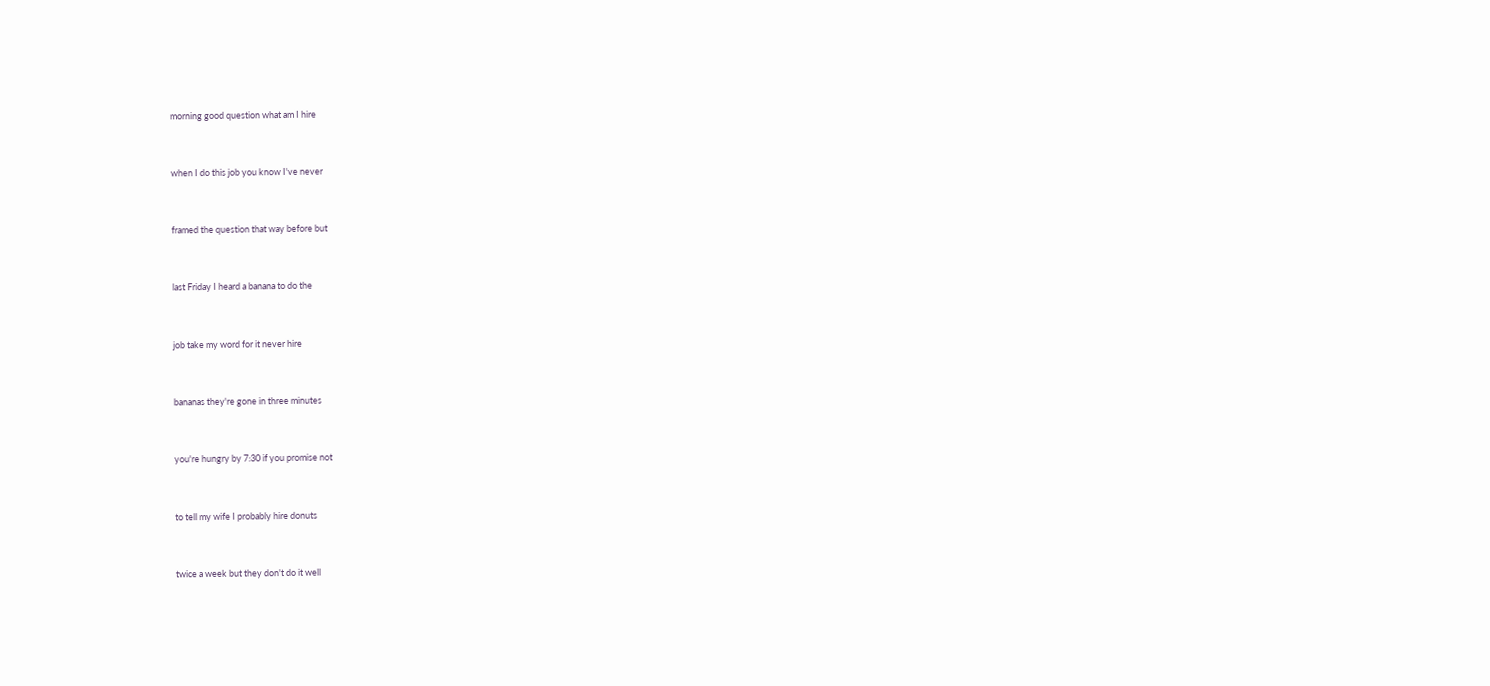morning good question what am I hire


when I do this job you know I've never


framed the question that way before but


last Friday I heard a banana to do the


job take my word for it never hire


bananas they're gone in three minutes


you're hungry by 7:30 if you promise not


to tell my wife I probably hire donuts


twice a week but they don't do it well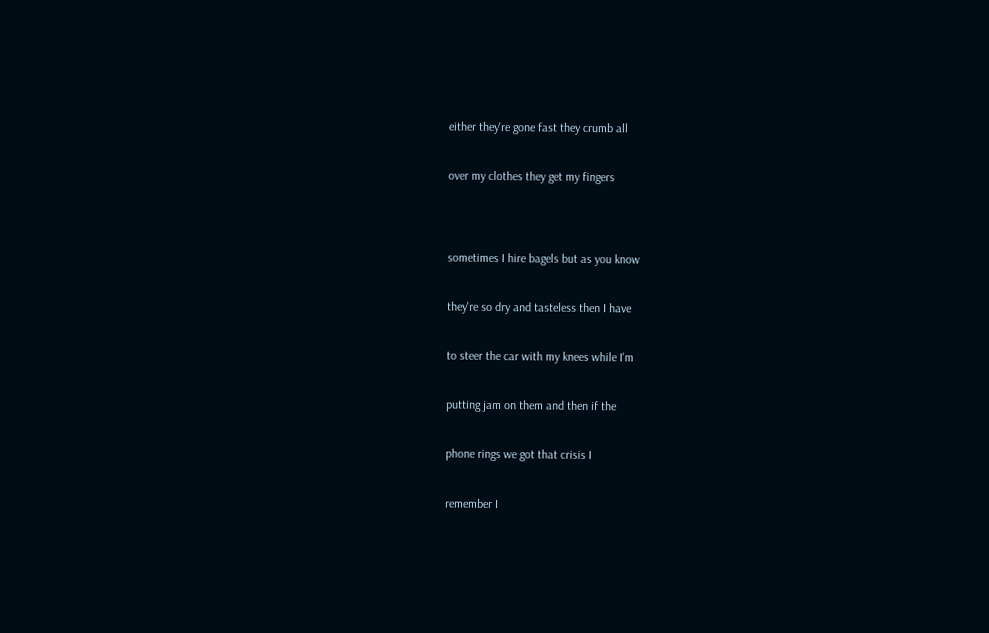either they're gone fast they crumb all


over my clothes they get my fingers




sometimes I hire bagels but as you know


they're so dry and tasteless then I have


to steer the car with my knees while I'm


putting jam on them and then if the


phone rings we got that crisis I


remember I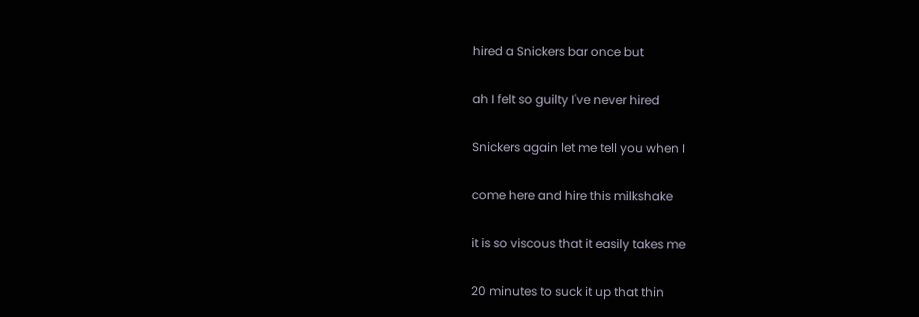hired a Snickers bar once but


ah I felt so guilty I've never hired


Snickers again let me tell you when I


come here and hire this milkshake


it is so viscous that it easily takes me


20 minutes to suck it up that thin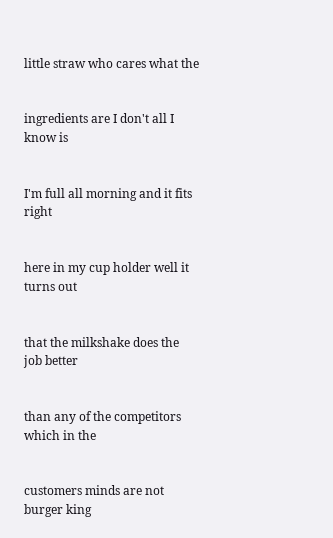little straw who cares what the


ingredients are I don't all I know is


I'm full all morning and it fits right


here in my cup holder well it turns out


that the milkshake does the job better


than any of the competitors which in the


customers minds are not burger king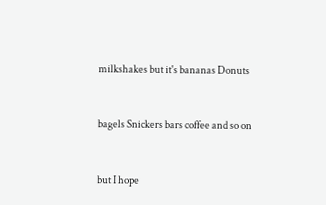milkshakes but it's bananas Donuts


bagels Snickers bars coffee and so on


but I hope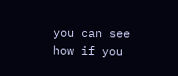you can see how if you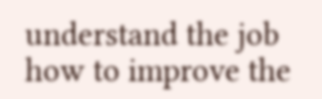understand the job how to improve the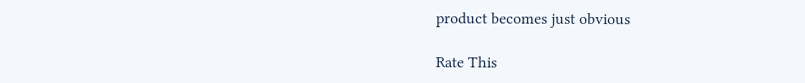product becomes just obvious

Rate This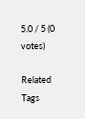5.0 / 5 (0 votes)

Related Tags